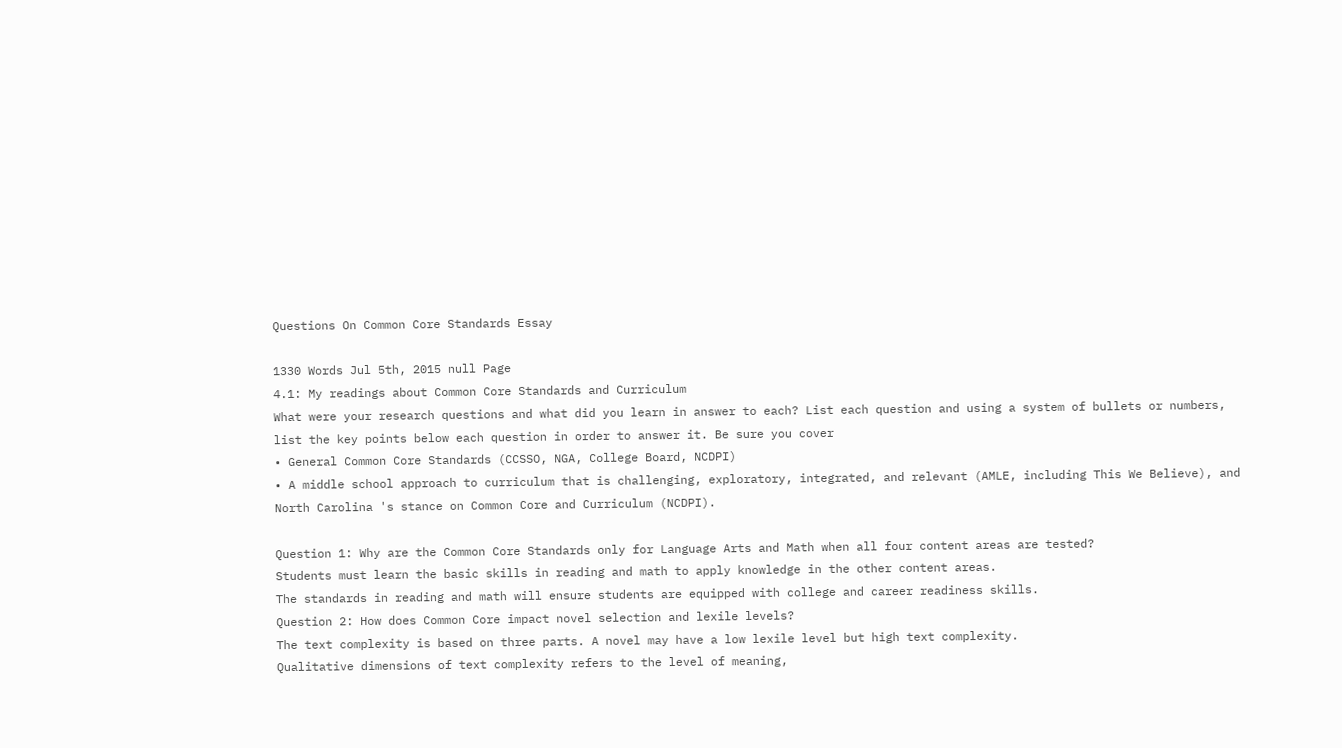Questions On Common Core Standards Essay

1330 Words Jul 5th, 2015 null Page
4.1: My readings about Common Core Standards and Curriculum
What were your research questions and what did you learn in answer to each? List each question and using a system of bullets or numbers, list the key points below each question in order to answer it. Be sure you cover
• General Common Core Standards (CCSSO, NGA, College Board, NCDPI)
• A middle school approach to curriculum that is challenging, exploratory, integrated, and relevant (AMLE, including This We Believe), and North Carolina 's stance on Common Core and Curriculum (NCDPI).

Question 1: Why are the Common Core Standards only for Language Arts and Math when all four content areas are tested?
Students must learn the basic skills in reading and math to apply knowledge in the other content areas.
The standards in reading and math will ensure students are equipped with college and career readiness skills.
Question 2: How does Common Core impact novel selection and lexile levels?
The text complexity is based on three parts. A novel may have a low lexile level but high text complexity.
Qualitative dimensions of text complexity refers to the level of meaning,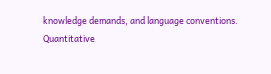knowledge demands, and language conventions.
Quantitative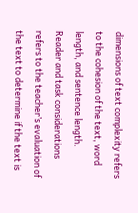dimensions of text complexity refers to the cohesion of the text, word length, and sentence length.
Reader and task considerations refers to the teacher’s evaluation of the text to determine if the text is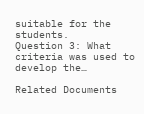suitable for the students.
Question 3: What criteria was used to develop the…

Related Documents